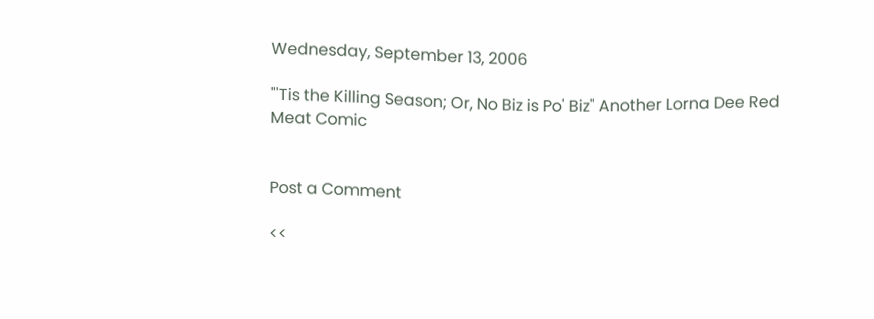Wednesday, September 13, 2006

"'Tis the Killing Season; Or, No Biz is Po' Biz" Another Lorna Dee Red Meat Comic


Post a Comment

<<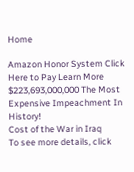Home

Amazon Honor System Click Here to Pay Learn More
$223,693,000,000 The Most Expensive Impeachment In History!
Cost of the War in Iraq
To see more details, click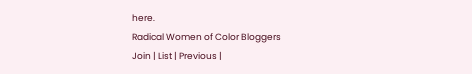here.
Radical Women of Color Bloggers
Join | List | Previous |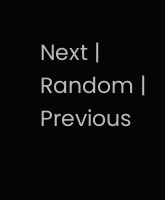Next | Random | Previous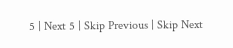5 | Next 5 | Skip Previous | Skip Next